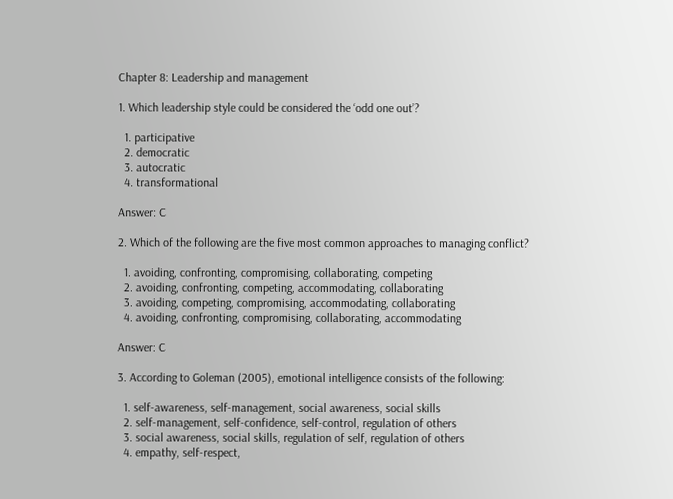Chapter 8: Leadership and management

1. Which leadership style could be considered the ‘odd one out’?

  1. participative
  2. democratic
  3. autocratic
  4. transformational

Answer: C

2. Which of the following are the five most common approaches to managing conflict?

  1. avoiding, confronting, compromising, collaborating, competing
  2. avoiding, confronting, competing, accommodating, collaborating
  3. avoiding, competing, compromising, accommodating, collaborating
  4. avoiding, confronting, compromising, collaborating, accommodating

Answer: C

3. According to Goleman (2005), emotional intelligence consists of the following:

  1. self-awareness, self-management, social awareness, social skills
  2. self-management, self-confidence, self-control, regulation of others
  3. social awareness, social skills, regulation of self, regulation of others
  4. empathy, self-respect,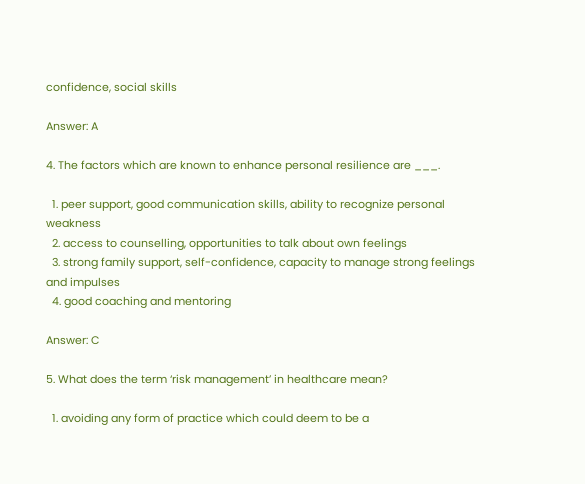confidence, social skills

Answer: A

4. The factors which are known to enhance personal resilience are ___.

  1. peer support, good communication skills, ability to recognize personal weakness
  2. access to counselling, opportunities to talk about own feelings
  3. strong family support, self-confidence, capacity to manage strong feelings and impulses
  4. good coaching and mentoring

Answer: C

5. What does the term ‘risk management’ in healthcare mean?

  1. avoiding any form of practice which could deem to be a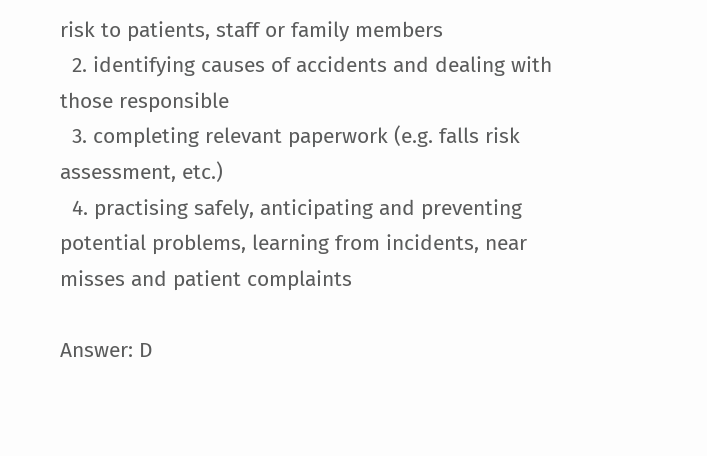risk to patients, staff or family members
  2. identifying causes of accidents and dealing with those responsible
  3. completing relevant paperwork (e.g. falls risk assessment, etc.)
  4. practising safely, anticipating and preventing potential problems, learning from incidents, near misses and patient complaints

Answer: D